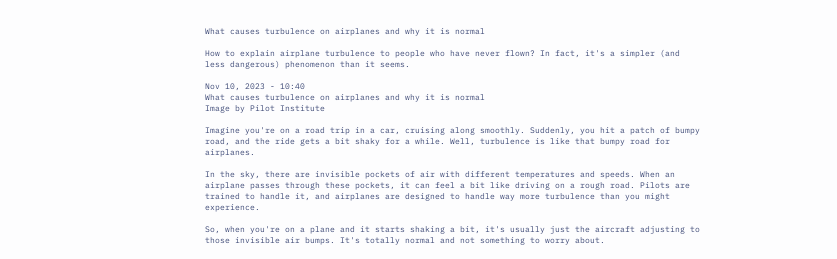What causes turbulence on airplanes and why it is normal

How to explain airplane turbulence to people who have never flown? In fact, it's a simpler (and less dangerous) phenomenon than it seems.

Nov 10, 2023 - 10:40
What causes turbulence on airplanes and why it is normal
Image by Pilot Institute

Imagine you're on a road trip in a car, cruising along smoothly. Suddenly, you hit a patch of bumpy road, and the ride gets a bit shaky for a while. Well, turbulence is like that bumpy road for airplanes.

In the sky, there are invisible pockets of air with different temperatures and speeds. When an airplane passes through these pockets, it can feel a bit like driving on a rough road. Pilots are trained to handle it, and airplanes are designed to handle way more turbulence than you might experience.

So, when you're on a plane and it starts shaking a bit, it's usually just the aircraft adjusting to those invisible air bumps. It's totally normal and not something to worry about.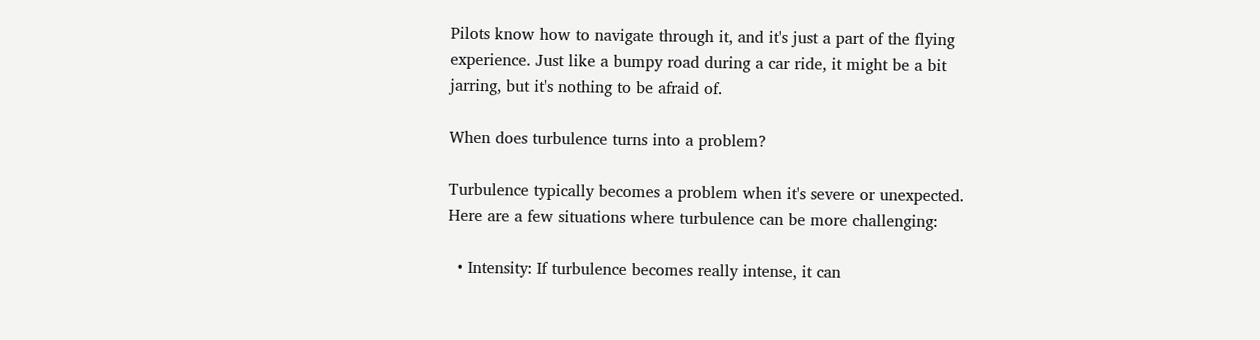Pilots know how to navigate through it, and it's just a part of the flying experience. Just like a bumpy road during a car ride, it might be a bit jarring, but it's nothing to be afraid of.

When does turbulence turns into a problem?

Turbulence typically becomes a problem when it's severe or unexpected. Here are a few situations where turbulence can be more challenging:

  • Intensity: If turbulence becomes really intense, it can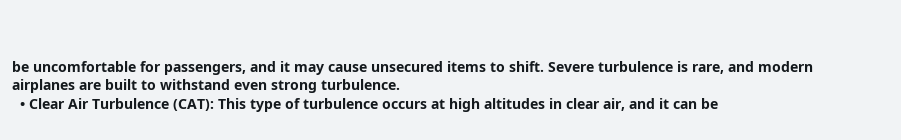be uncomfortable for passengers, and it may cause unsecured items to shift. Severe turbulence is rare, and modern airplanes are built to withstand even strong turbulence.
  • Clear Air Turbulence (CAT): This type of turbulence occurs at high altitudes in clear air, and it can be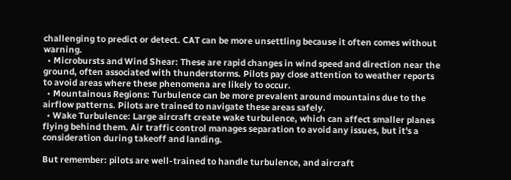challenging to predict or detect. CAT can be more unsettling because it often comes without warning.
  • Microbursts and Wind Shear: These are rapid changes in wind speed and direction near the ground, often associated with thunderstorms. Pilots pay close attention to weather reports to avoid areas where these phenomena are likely to occur.
  • Mountainous Regions: Turbulence can be more prevalent around mountains due to the airflow patterns. Pilots are trained to navigate these areas safely.
  • Wake Turbulence: Large aircraft create wake turbulence, which can affect smaller planes flying behind them. Air traffic control manages separation to avoid any issues, but it's a consideration during takeoff and landing.

But remember: pilots are well-trained to handle turbulence, and aircraft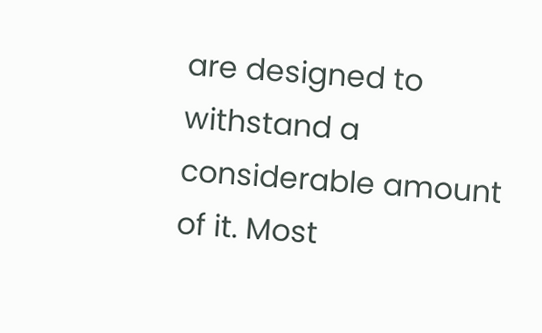are designed to withstand a considerable amount of it. Most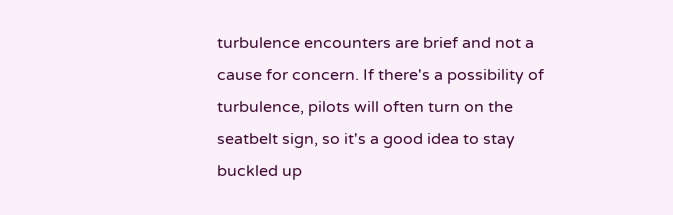turbulence encounters are brief and not a cause for concern. If there's a possibility of turbulence, pilots will often turn on the seatbelt sign, so it's a good idea to stay buckled up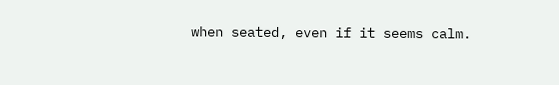when seated, even if it seems calm.